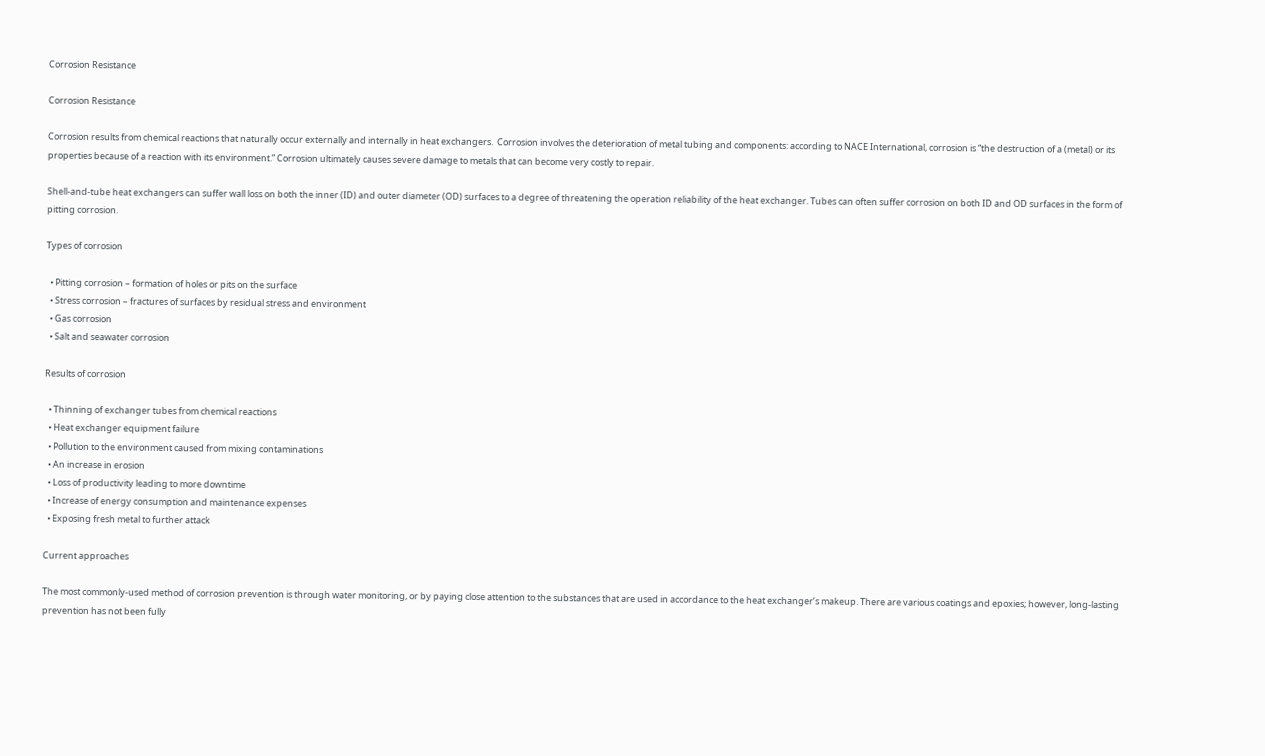Corrosion Resistance

Corrosion Resistance

Corrosion results from chemical reactions that naturally occur externally and internally in heat exchangers.  Corrosion involves the deterioration of metal tubing and components: according to NACE International, corrosion is “the destruction of a (metal) or its properties because of a reaction with its environment.” Corrosion ultimately causes severe damage to metals that can become very costly to repair.

Shell-and-tube heat exchangers can suffer wall loss on both the inner (ID) and outer diameter (OD) surfaces to a degree of threatening the operation reliability of the heat exchanger. Tubes can often suffer corrosion on both ID and OD surfaces in the form of pitting corrosion.

Types of corrosion

  • Pitting corrosion – formation of holes or pits on the surface
  • Stress corrosion – fractures of surfaces by residual stress and environment
  • Gas corrosion
  • Salt and seawater corrosion

Results of corrosion

  • Thinning of exchanger tubes from chemical reactions
  • Heat exchanger equipment failure
  • Pollution to the environment caused from mixing contaminations
  • An increase in erosion
  • Loss of productivity leading to more downtime
  • Increase of energy consumption and maintenance expenses
  • Exposing fresh metal to further attack

Current approaches

The most commonly-used method of corrosion prevention is through water monitoring, or by paying close attention to the substances that are used in accordance to the heat exchanger’s makeup. There are various coatings and epoxies; however, long-lasting prevention has not been fully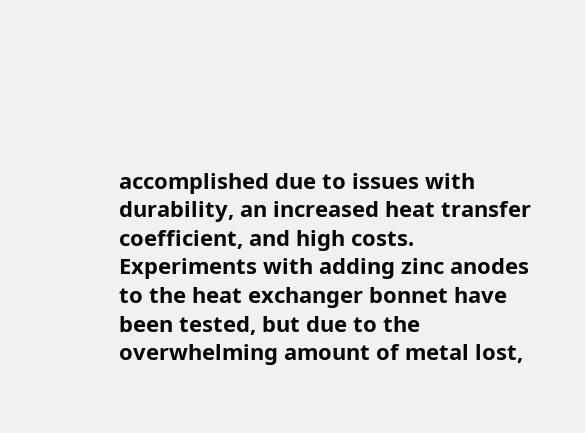accomplished due to issues with durability, an increased heat transfer coefficient, and high costs. Experiments with adding zinc anodes to the heat exchanger bonnet have been tested, but due to the overwhelming amount of metal lost,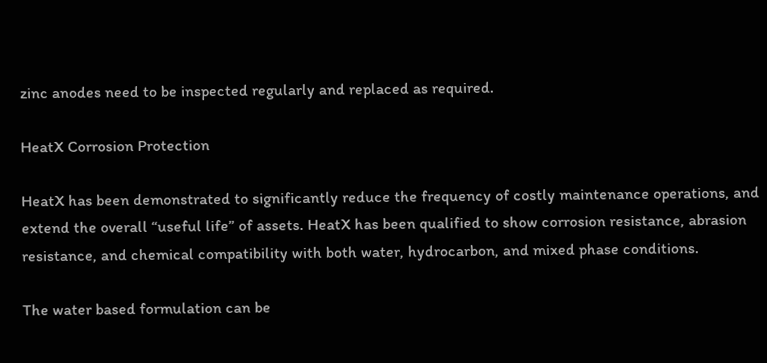zinc anodes need to be inspected regularly and replaced as required.

HeatX Corrosion Protection

HeatX has been demonstrated to significantly reduce the frequency of costly maintenance operations, and extend the overall “useful life” of assets. HeatX has been qualified to show corrosion resistance, abrasion resistance, and chemical compatibility with both water, hydrocarbon, and mixed phase conditions.

The water based formulation can be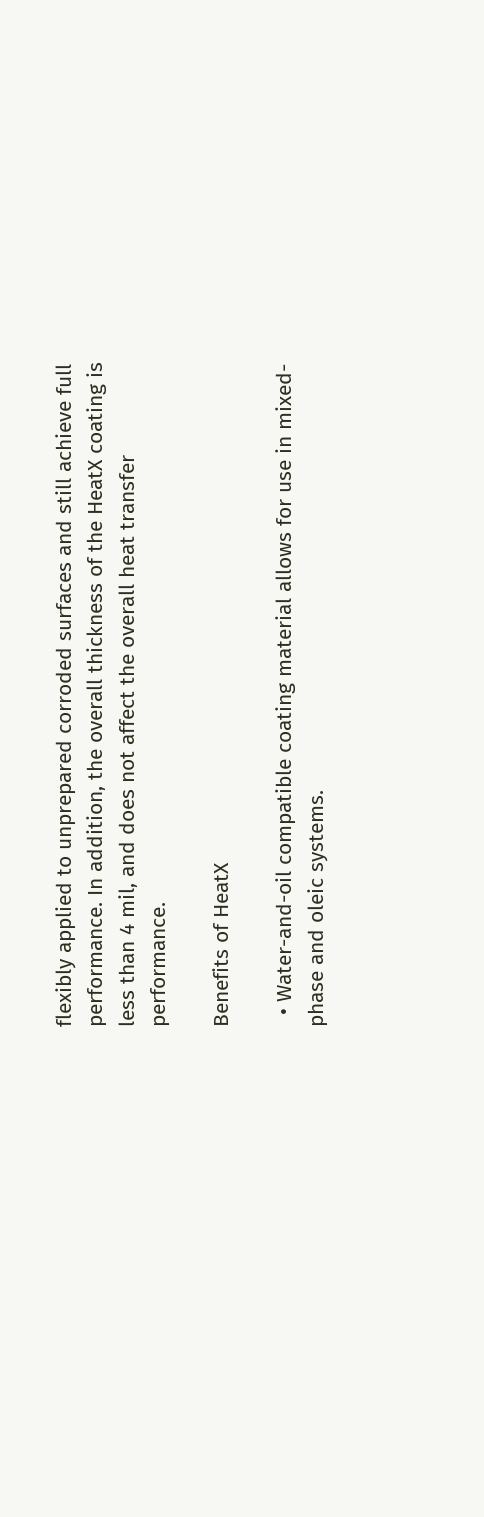flexibly applied to unprepared corroded surfaces and still achieve full performance. In addition, the overall thickness of the HeatX coating is less than 4 mil, and does not affect the overall heat transfer performance.

Benefits of HeatX

  • Water-and-oil compatible coating material allows for use in mixed-phase and oleic systems.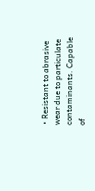• Resistant to abrasive wear due to particulate contaminants. Capable of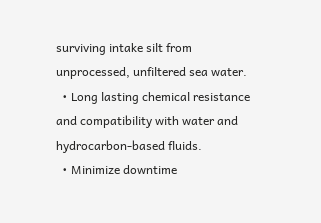surviving intake silt from unprocessed, unfiltered sea water.
  • Long lasting chemical resistance and compatibility with water and hydrocarbon-based fluids.
  • Minimize downtime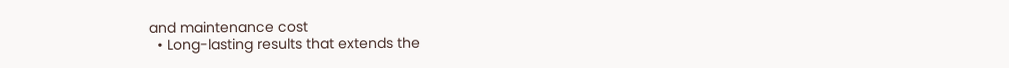and maintenance cost
  • Long-lasting results that extends the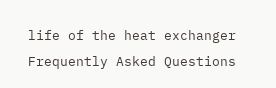life of the heat exchanger
Frequently Asked Questions